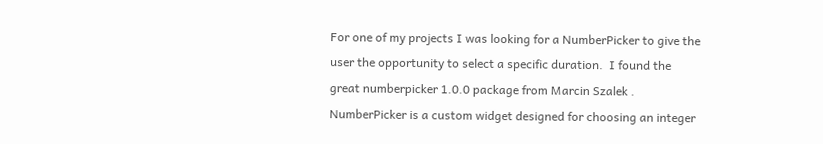For one of my projects I was looking for a NumberPicker to give the user the opportunity to select a specific duration.  I found the great numberpicker 1.0.0 package from Marcin Szalek . NumberPicker is a custom widget designed for choosing an integer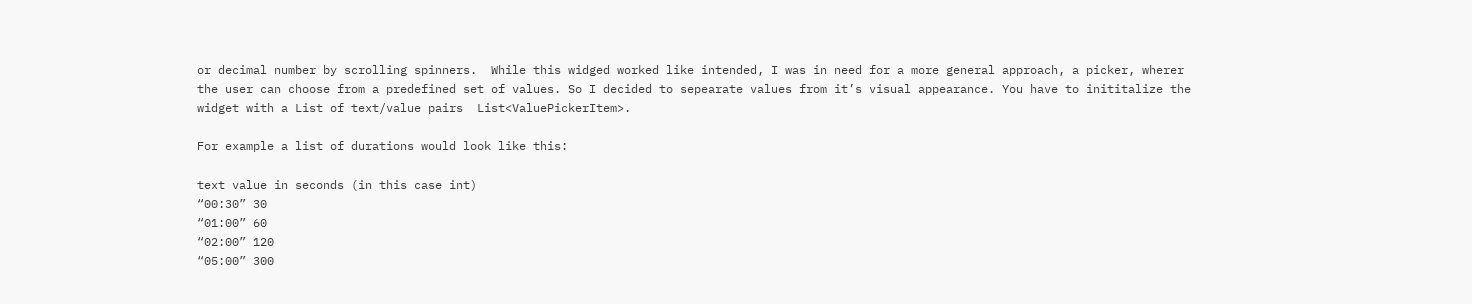or decimal number by scrolling spinners.  While this widged worked like intended, I was in need for a more general approach, a picker, wherer the user can choose from a predefined set of values. So I decided to sepearate values from it’s visual appearance. You have to inititalize the widget with a List of text/value pairs  List<ValuePickerItem>.

For example a list of durations would look like this:

text value in seconds (in this case int)
“00:30” 30
“01:00” 60
“02:00” 120
“05:00” 300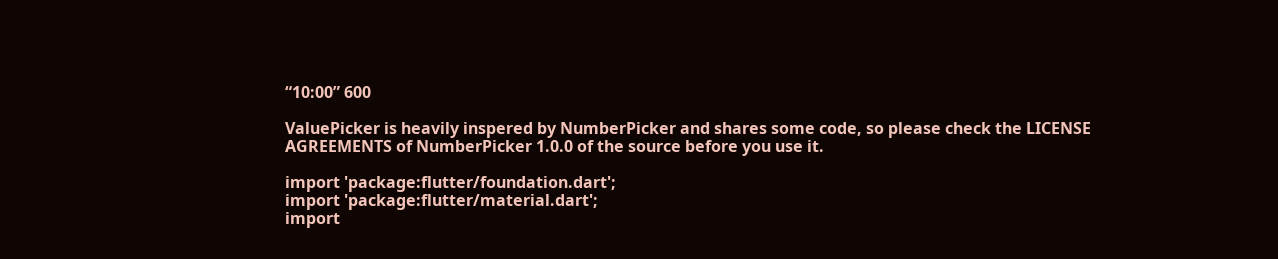“10:00” 600

ValuePicker is heavily inspered by NumberPicker and shares some code, so please check the LICENSE AGREEMENTS of NumberPicker 1.0.0 of the source before you use it.

import 'package:flutter/foundation.dart';
import 'package:flutter/material.dart';
import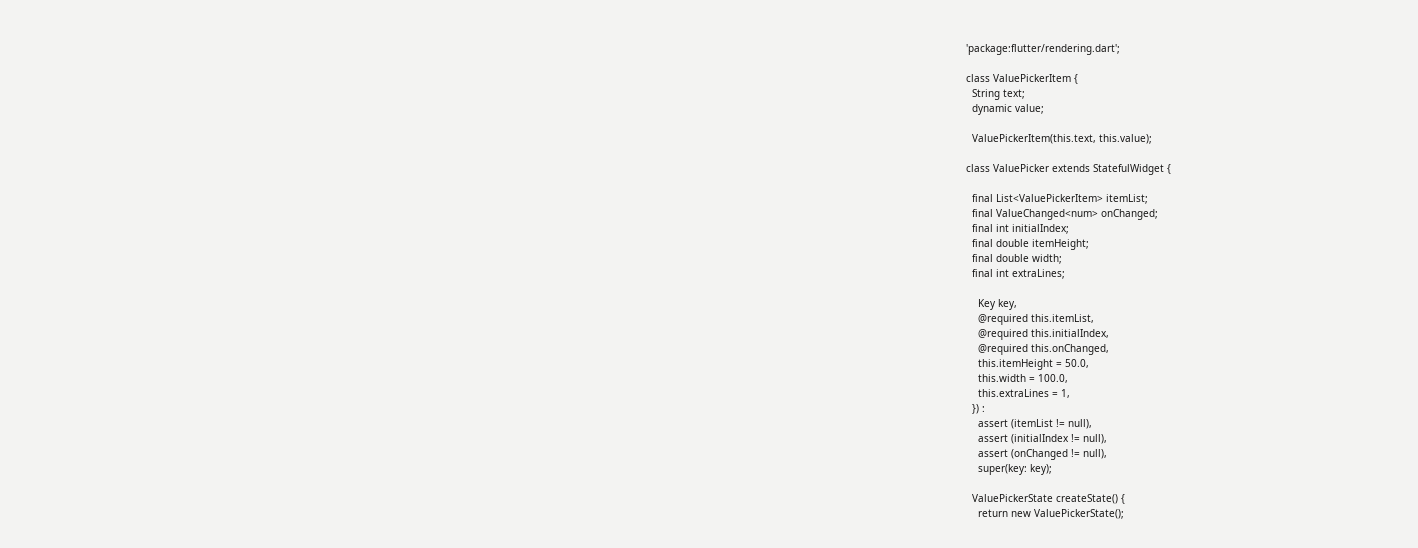'package:flutter/rendering.dart';

class ValuePickerItem {
  String text;
  dynamic value;

  ValuePickerItem(this.text, this.value);

class ValuePicker extends StatefulWidget {

  final List<ValuePickerItem> itemList;
  final ValueChanged<num> onChanged;
  final int initialIndex;
  final double itemHeight;
  final double width;
  final int extraLines;

    Key key,
    @required this.itemList,
    @required this.initialIndex,
    @required this.onChanged,
    this.itemHeight = 50.0,
    this.width = 100.0,
    this.extraLines = 1,
  }) :
    assert (itemList != null),
    assert (initialIndex != null),
    assert (onChanged != null),
    super(key: key);

  ValuePickerState createState() {
    return new ValuePickerState();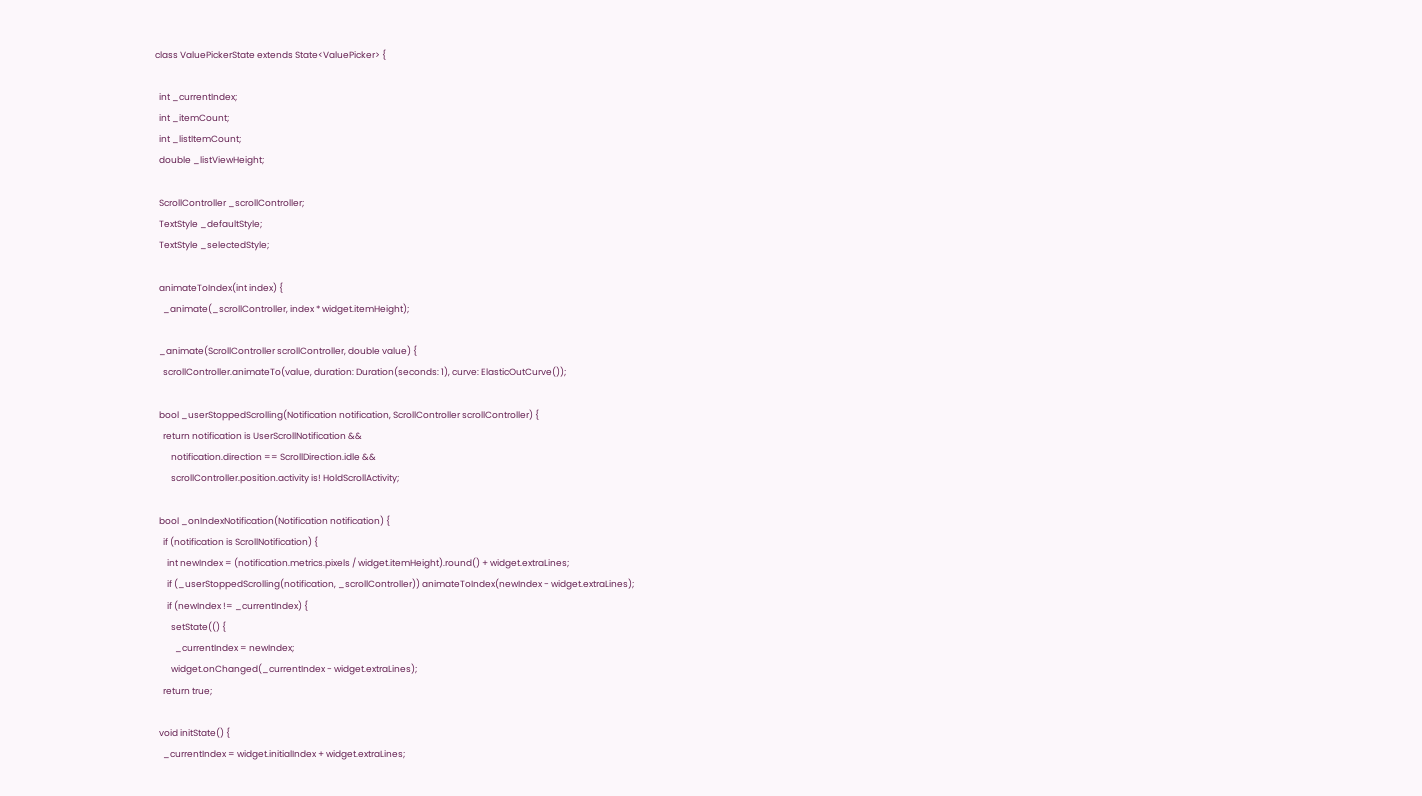class ValuePickerState extends State<ValuePicker> {

  int _currentIndex;
  int _itemCount;
  int _listItemCount;
  double _listViewHeight;

  ScrollController _scrollController;
  TextStyle _defaultStyle;
  TextStyle _selectedStyle;

  animateToIndex(int index) {
    _animate(_scrollController, index * widget.itemHeight);

  _animate(ScrollController scrollController, double value) {
    scrollController.animateTo(value, duration: Duration(seconds: 1), curve: ElasticOutCurve());

  bool _userStoppedScrolling(Notification notification, ScrollController scrollController) {
    return notification is UserScrollNotification &&
        notification.direction == ScrollDirection.idle &&
        scrollController.position.activity is! HoldScrollActivity;

  bool _onIndexNotification(Notification notification) {
    if (notification is ScrollNotification) {
      int newIndex = (notification.metrics.pixels / widget.itemHeight).round() + widget.extraLines;
      if (_userStoppedScrolling(notification, _scrollController)) animateToIndex(newIndex - widget.extraLines);
      if (newIndex != _currentIndex) {
        setState(() {
          _currentIndex = newIndex;
        widget.onChanged(_currentIndex - widget.extraLines);
    return true;

  void initState() {
    _currentIndex = widget.initialIndex + widget.extraLines;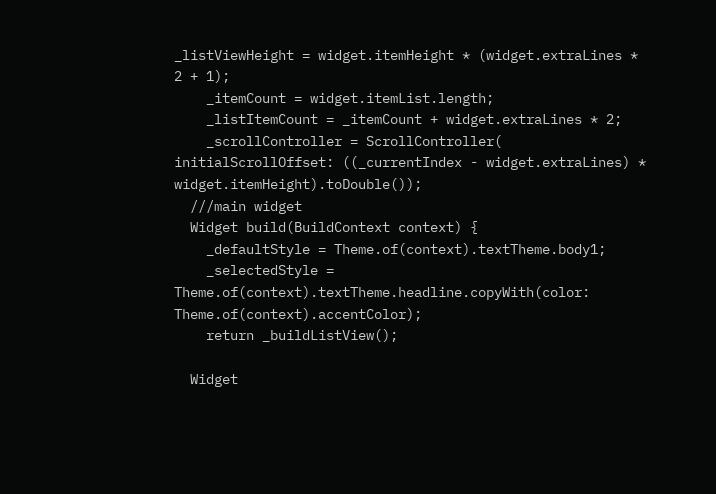_listViewHeight = widget.itemHeight * (widget.extraLines * 2 + 1);
    _itemCount = widget.itemList.length;
    _listItemCount = _itemCount + widget.extraLines * 2;
    _scrollController = ScrollController( initialScrollOffset: ((_currentIndex - widget.extraLines) * widget.itemHeight).toDouble());
  ///main widget
  Widget build(BuildContext context) {
    _defaultStyle = Theme.of(context).textTheme.body1;
    _selectedStyle = Theme.of(context).textTheme.headline.copyWith(color: Theme.of(context).accentColor);
    return _buildListView();

  Widget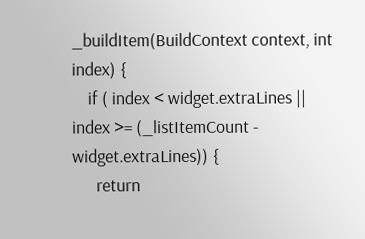_buildItem(BuildContext context, int index) {
    if ( index < widget.extraLines || index >= (_listItemCount - widget.extraLines)) {
      return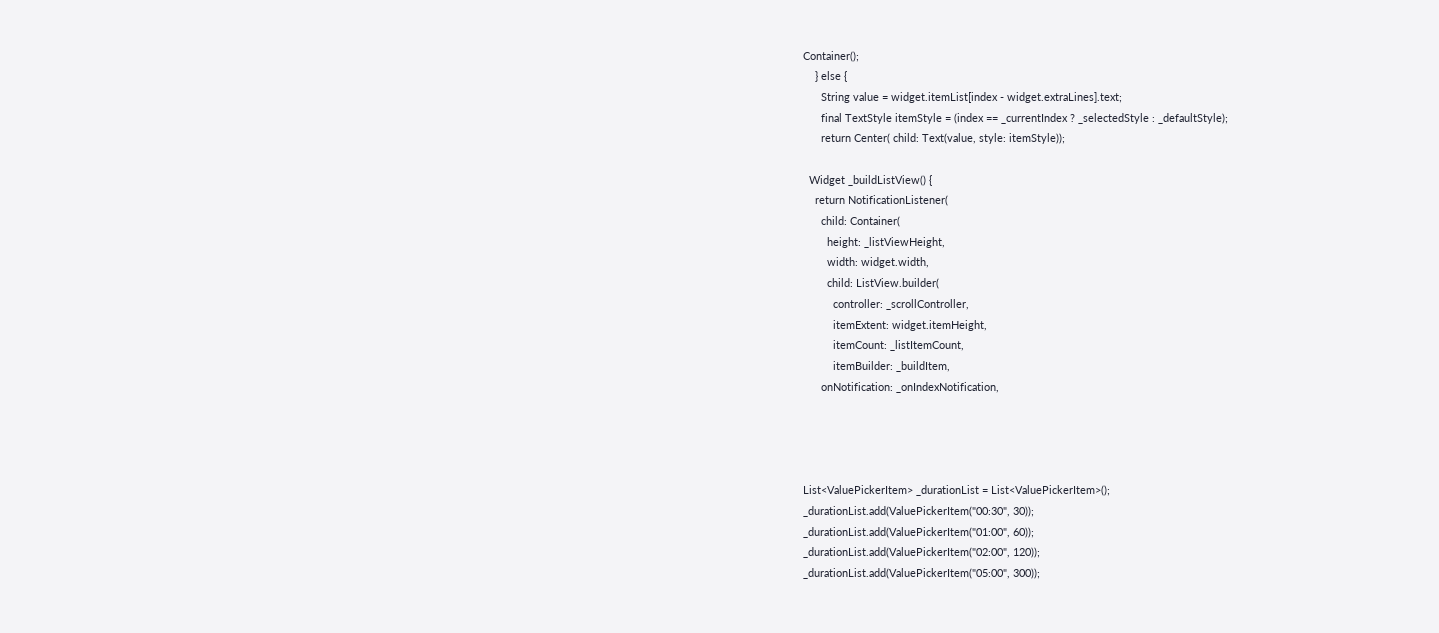Container();
    } else {
      String value = widget.itemList[index - widget.extraLines].text;
      final TextStyle itemStyle = (index == _currentIndex ? _selectedStyle : _defaultStyle);
      return Center( child: Text(value, style: itemStyle));

  Widget _buildListView() {
    return NotificationListener(
      child: Container(
        height: _listViewHeight,
        width: widget.width,
        child: ListView.builder(
          controller: _scrollController,
          itemExtent: widget.itemHeight,
          itemCount: _listItemCount,
          itemBuilder: _buildItem,
      onNotification: _onIndexNotification,




List<ValuePickerItem> _durationList = List<ValuePickerItem>();
_durationList.add(ValuePickerItem("00:30", 30));
_durationList.add(ValuePickerItem("01:00", 60));
_durationList.add(ValuePickerItem("02:00", 120));
_durationList.add(ValuePickerItem("05:00", 300));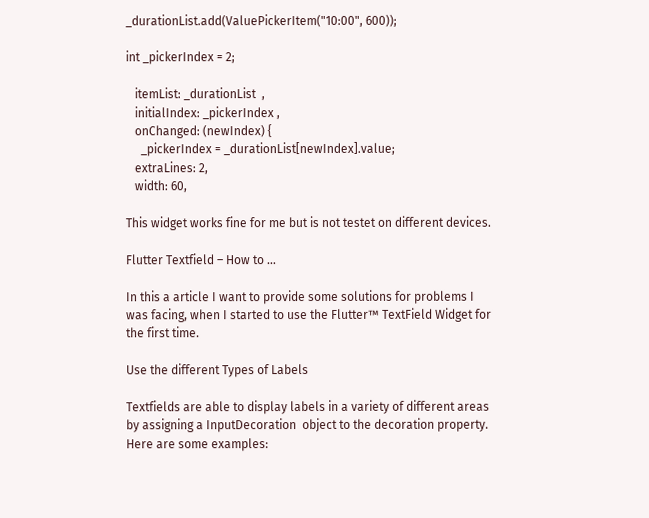_durationList.add(ValuePickerItem("10:00", 600));

int _pickerIndex = 2;

   itemList: _durationList  ,
   initialIndex: _pickerIndex ,
   onChanged: (newIndex) {
     _pickerIndex = _durationList[newIndex].value;
   extraLines: 2,
   width: 60,

This widget works fine for me but is not testet on different devices.

Flutter Textfield – How to …

In this a article I want to provide some solutions for problems I was facing, when I started to use the Flutter™ TextField Widget for the first time.

Use the different Types of Labels

Textfields are able to display labels in a variety of different areas by assigning a InputDecoration  object to the decoration property. Here are some examples: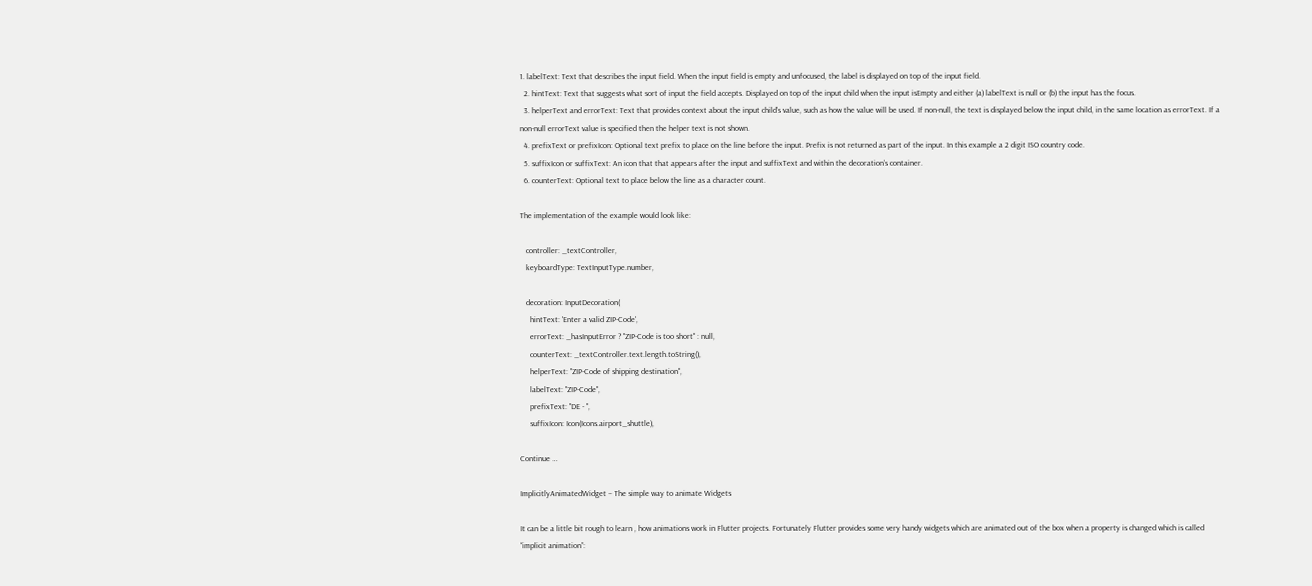1. labelText: Text that describes the input field. When the input field is empty and unfocused, the label is displayed on top of the input field.
  2. hintText: Text that suggests what sort of input the field accepts. Displayed on top of the input child when the input isEmpty and either (a) labelText is null or (b) the input has the focus.
  3. helperText and errorText: Text that provides context about the input child’s value, such as how the value will be used. If non-null, the text is displayed below the input child, in the same location as errorText. If a non-null errorText value is specified then the helper text is not shown.
  4. prefixText or prefixIcon: Optional text prefix to place on the line before the input. Prefix is not returned as part of the input. In this example a 2 digit ISO country code.
  5. suffixIcon or suffixText: An icon that that appears after the input and suffixText and within the decoration’s container.
  6. counterText: Optional text to place below the line as a character count.

The implementation of the example would look like:

   controller: _textController,
   keyboardType: TextInputType.number,

   decoration: InputDecoration(
     hintText: 'Enter a valid ZIP-Code',
     errorText: _hasInputError ? "ZIP-Code is too short" : null,
     counterText: _textController.text.length.toString(),
     helperText: "ZIP-Code of shipping destination",
     labelText: "ZIP-Code",
     prefixText: "DE - ",
     suffixIcon: Icon(Icons.airport_shuttle),

Continue …

ImplicitlyAnimatedWidget – The simple way to animate Widgets

It can be a little bit rough to learn , how animations work in Flutter projects. Fortunately Flutter provides some very handy widgets which are animated out of the box when a property is changed which is called “implicit animation”: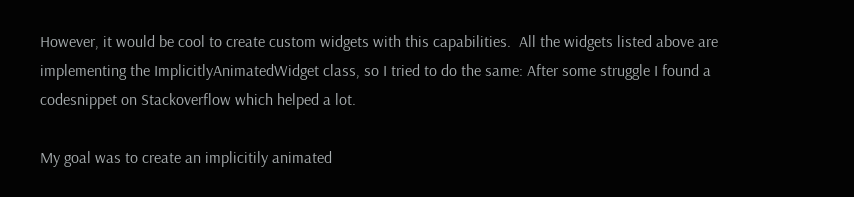However, it would be cool to create custom widgets with this capabilities.  All the widgets listed above are implementing the ImplicitlyAnimatedWidget class, so I tried to do the same: After some struggle I found a  codesnippet on Stackoverflow which helped a lot.

My goal was to create an implicitily animated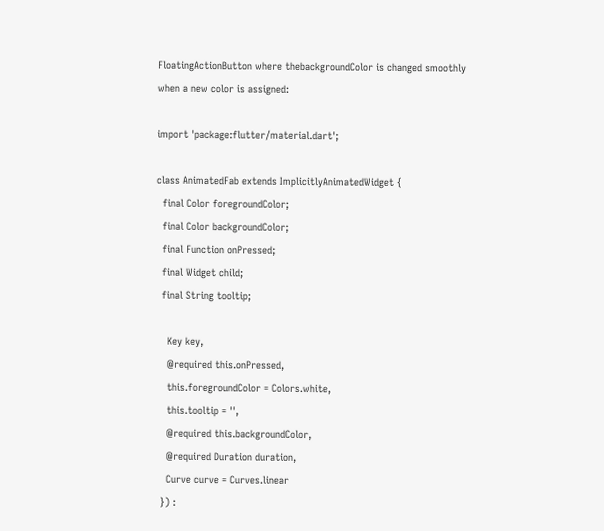FloatingActionButton where thebackgroundColor is changed smoothly when a new color is assigned:

import 'package:flutter/material.dart';

class AnimatedFab extends ImplicitlyAnimatedWidget {
  final Color foregroundColor;
  final Color backgroundColor;
  final Function onPressed;
  final Widget child;
  final String tooltip;

    Key key,
    @required this.onPressed,
    this.foregroundColor = Colors.white,
    this.tooltip = '',
    @required this.backgroundColor,
    @required Duration duration,
    Curve curve = Curves.linear
  }) :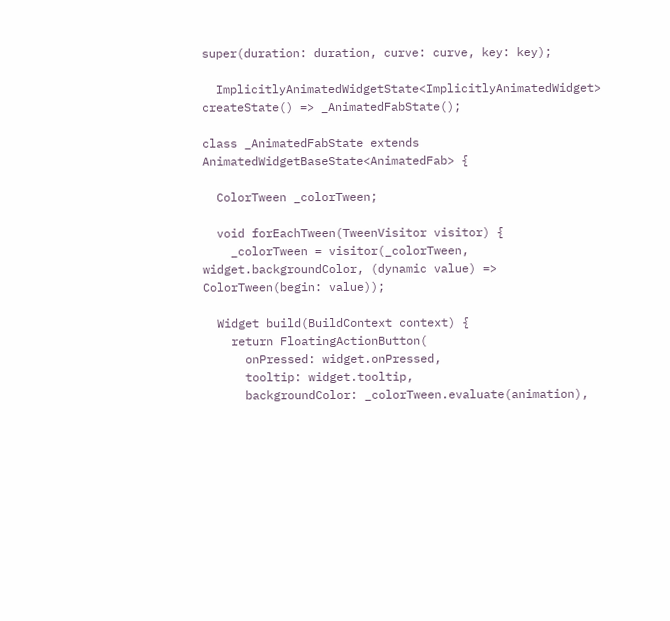super(duration: duration, curve: curve, key: key);

  ImplicitlyAnimatedWidgetState<ImplicitlyAnimatedWidget> createState() => _AnimatedFabState();

class _AnimatedFabState extends AnimatedWidgetBaseState<AnimatedFab> {

  ColorTween _colorTween;

  void forEachTween(TweenVisitor visitor) {
    _colorTween = visitor(_colorTween, widget.backgroundColor, (dynamic value) => ColorTween(begin: value));

  Widget build(BuildContext context) {
    return FloatingActionButton(
      onPressed: widget.onPressed,
      tooltip: widget.tooltip,
      backgroundColor: _colorTween.evaluate(animation),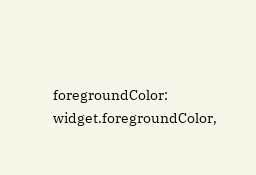foregroundColor: widget.foregroundColor,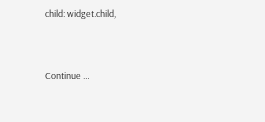child: widget.child,


Continue …